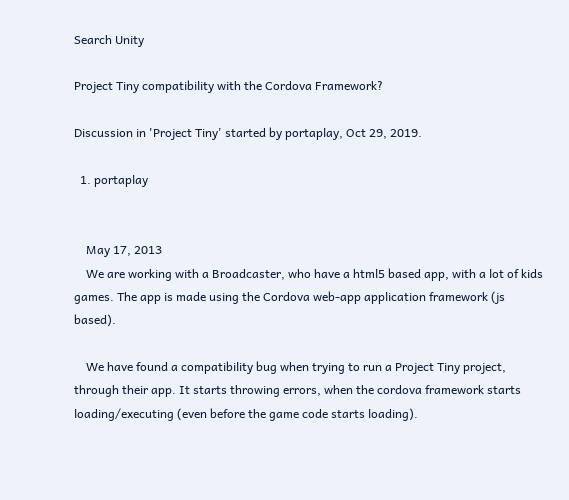Search Unity

Project Tiny compatibility with the Cordova Framework?

Discussion in 'Project Tiny' started by portaplay, Oct 29, 2019.

  1. portaplay


    May 17, 2013
    We are working with a Broadcaster, who have a html5 based app, with a lot of kids games. The app is made using the Cordova web-app application framework (js based).

    We have found a compatibility bug when trying to run a Project Tiny project, through their app. It starts throwing errors, when the cordova framework starts loading/executing (even before the game code starts loading).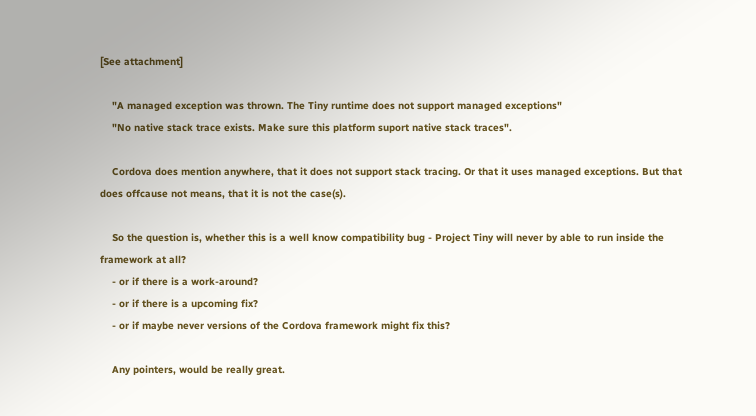[See attachment]

    "A managed exception was thrown. The Tiny runtime does not support managed exceptions"
    "No native stack trace exists. Make sure this platform suport native stack traces".

    Cordova does mention anywhere, that it does not support stack tracing. Or that it uses managed exceptions. But that does offcause not means, that it is not the case(s).

    So the question is, whether this is a well know compatibility bug - Project Tiny will never by able to run inside the framework at all?
    - or if there is a work-around?
    - or if there is a upcoming fix?
    - or if maybe never versions of the Cordova framework might fix this?

    Any pointers, would be really great.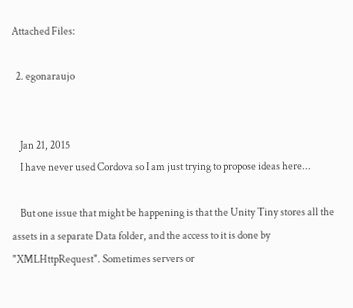Attached Files:

  2. egonaraujo


    Jan 21, 2015
    I have never used Cordova so I am just trying to propose ideas here...

    But one issue that might be happening is that the Unity Tiny stores all the assets in a separate Data folder, and the access to it is done by "XMLHttpRequest". Sometimes servers or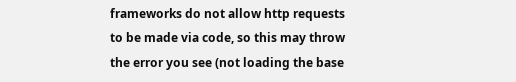frameworks do not allow http requests to be made via code, so this may throw the error you see (not loading the base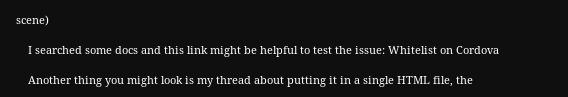scene)

    I searched some docs and this link might be helpful to test the issue: Whitelist on Cordova

    Another thing you might look is my thread about putting it in a single HTML file, the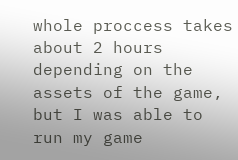whole proccess takes about 2 hours depending on the assets of the game, but I was able to run my game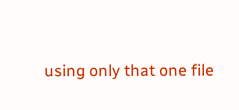using only that one file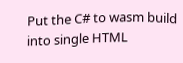Put the C# to wasm build into single HTML